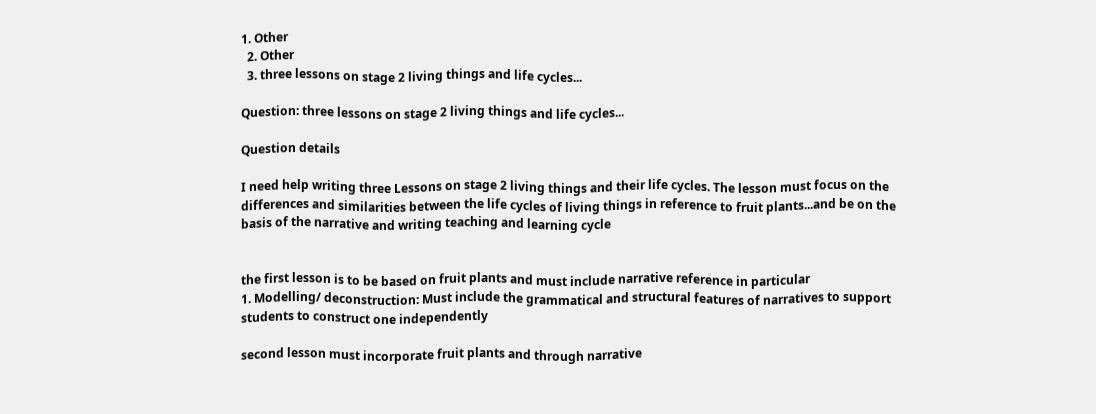1. Other
  2. Other
  3. three lessons on stage 2 living things and life cycles...

Question: three lessons on stage 2 living things and life cycles...

Question details

I need help writing three Lessons on stage 2 living things and their life cycles. The lesson must focus on the differences and similarities between the life cycles of living things in reference to fruit plants...and be on the basis of the narrative and writing teaching and learning cycle


the first lesson is to be based on fruit plants and must include narrative reference in particular
1. Modelling/ deconstruction: Must include the grammatical and structural features of narratives to support students to construct one independently

second lesson must incorporate fruit plants and through narrative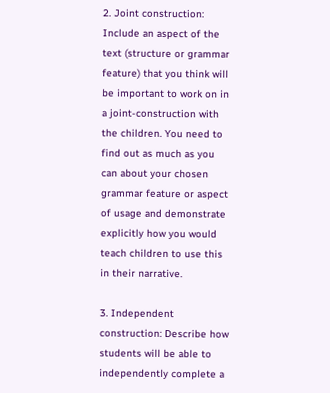2. Joint construction: Include an aspect of the text (structure or grammar feature) that you think will be important to work on in a joint-construction with the children. You need to find out as much as you can about your chosen grammar feature or aspect of usage and demonstrate explicitly how you would teach children to use this in their narrative.

3. Independent construction: Describe how students will be able to independently complete a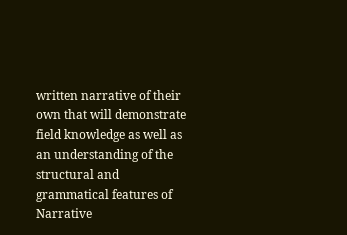written narrative of their own that will demonstrate field knowledge as well as an understanding of the structural and grammatical features of Narrative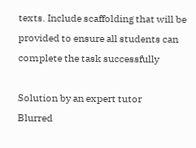texts. Include scaffolding that will be provided to ensure all students can complete the task successfully

Solution by an expert tutor
Blurred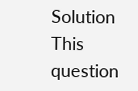Solution
This question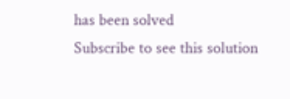has been solved
Subscribe to see this solution